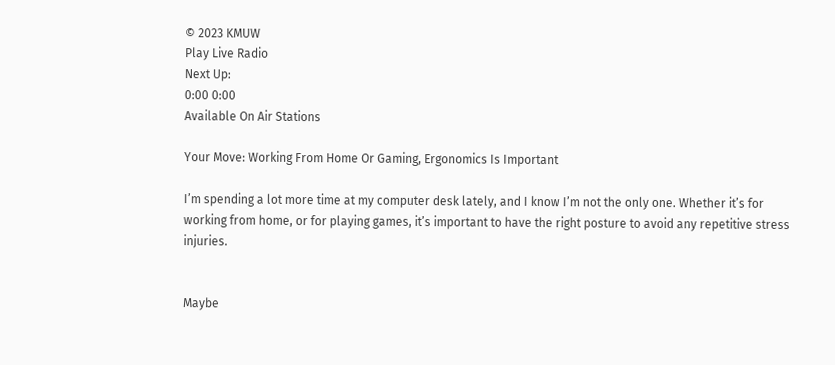© 2023 KMUW
Play Live Radio
Next Up:
0:00 0:00
Available On Air Stations

Your Move: Working From Home Or Gaming, Ergonomics Is Important

I’m spending a lot more time at my computer desk lately, and I know I’m not the only one. Whether it’s for working from home, or for playing games, it’s important to have the right posture to avoid any repetitive stress injuries.


Maybe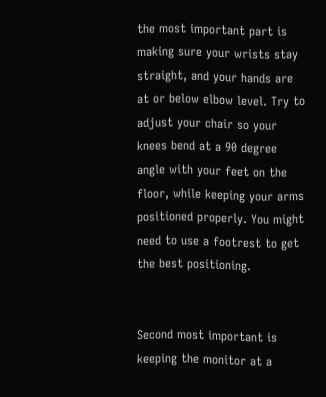the most important part is making sure your wrists stay straight, and your hands are at or below elbow level. Try to adjust your chair so your knees bend at a 90 degree angle with your feet on the floor, while keeping your arms positioned properly. You might need to use a footrest to get the best positioning.


Second most important is keeping the monitor at a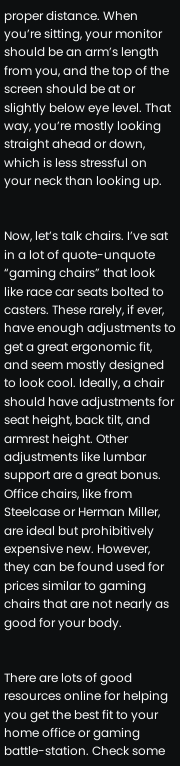proper distance. When you’re sitting, your monitor should be an arm’s length from you, and the top of the screen should be at or slightly below eye level. That way, you’re mostly looking straight ahead or down, which is less stressful on your neck than looking up.


Now, let’s talk chairs. I’ve sat in a lot of quote-unquote “gaming chairs” that look like race car seats bolted to casters. These rarely, if ever, have enough adjustments to get a great ergonomic fit, and seem mostly designed to look cool. Ideally, a chair should have adjustments for seat height, back tilt, and armrest height. Other adjustments like lumbar support are a great bonus. Office chairs, like from Steelcase or Herman Miller, are ideal but prohibitively expensive new. However, they can be found used for prices similar to gaming chairs that are not nearly as good for your body.


There are lots of good resources online for helping you get the best fit to your home office or gaming battle-station. Check some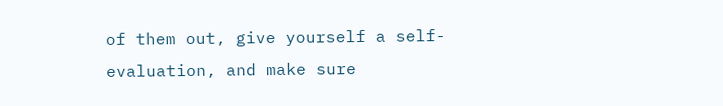of them out, give yourself a self-evaluation, and make sure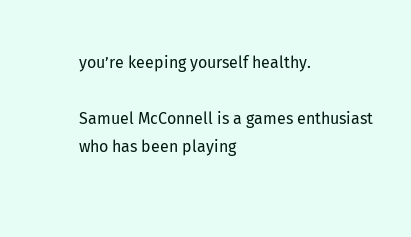you’re keeping yourself healthy.

Samuel McConnell is a games enthusiast who has been playing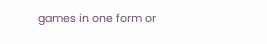games in one form or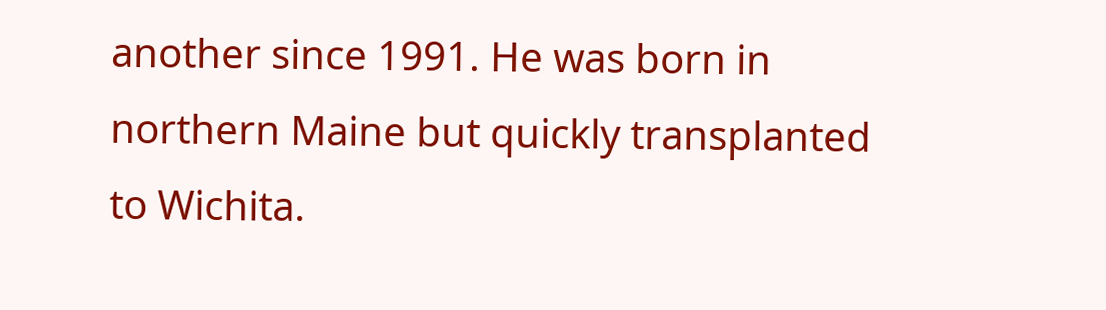another since 1991. He was born in northern Maine but quickly transplanted to Wichita.